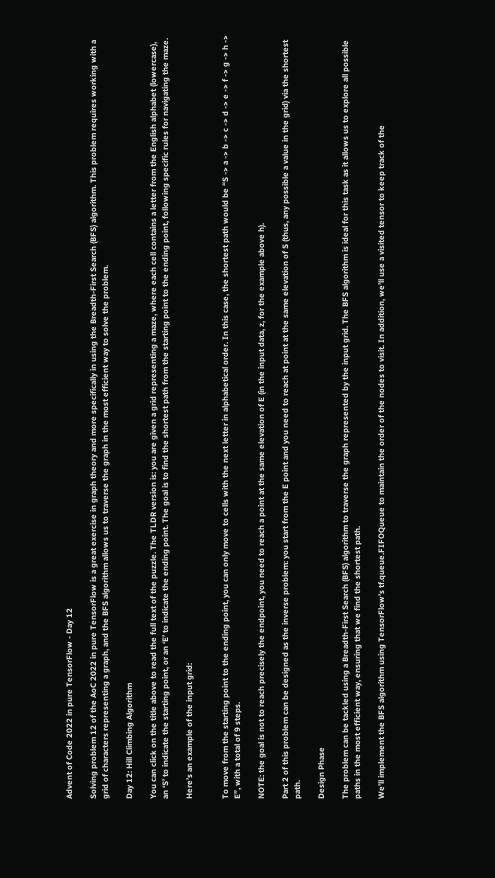Advent of Code 2022 in pure TensorFlow - Day 12

Solving problem 12 of the AoC 2022 in pure TensorFlow is a great exercise in graph theory and more specifically in using the Breadth-First Search (BFS) algorithm. This problem requires working with a grid of characters representing a graph, and the BFS algorithm allows us to traverse the graph in the most efficient way to solve the problem.

Day 12: Hill Climbing Algorithm

You can click on the title above to read the full text of the puzzle. The TLDR version is: you are given a grid representing a maze, where each cell contains a letter from the English alphabet (lowercase), an ‘S’ to indicate the starting point, or an ‘E’ to indicate the ending point. The goal is to find the shortest path from the starting point to the ending point, following specific rules for navigating the maze.

Here’s an example of the input grid:


To move from the starting point to the ending point, you can only move to cells with the next letter in alphabetical order. In this case, the shortest path would be “S -> a -> b -> c -> d -> e -> f -> g -> h -> E”, with a total of 9 steps.

NOTE: the goal is not to reach precisely the endpoint, you need to reach a point at the same elevation of E (in the input data, z, for the example above h).

Part 2 of this problem can be designed as the inverse problem: you start from the E point and you need to reach at point at the same elevation of S (thus, any possible a value in the grid) via the shortest path.

Design Phase

The problem can be tackled using a Breadth-First Search (BFS) algorithm to traverse the graph represented by the input grid. The BFS algorithm is ideal for this task as it allows us to explore all possible paths in the most efficient way, ensuring that we find the shortest path.

We’ll implement the BFS algorithm using TensorFlow’s tf.queue.FIFOQueue to maintain the order of the nodes to visit. In addition, we’ll use a visited tensor to keep track of the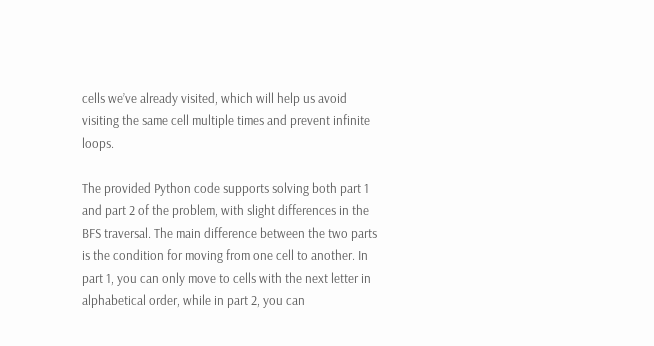cells we’ve already visited, which will help us avoid visiting the same cell multiple times and prevent infinite loops.

The provided Python code supports solving both part 1 and part 2 of the problem, with slight differences in the BFS traversal. The main difference between the two parts is the condition for moving from one cell to another. In part 1, you can only move to cells with the next letter in alphabetical order, while in part 2, you can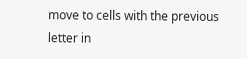move to cells with the previous letter in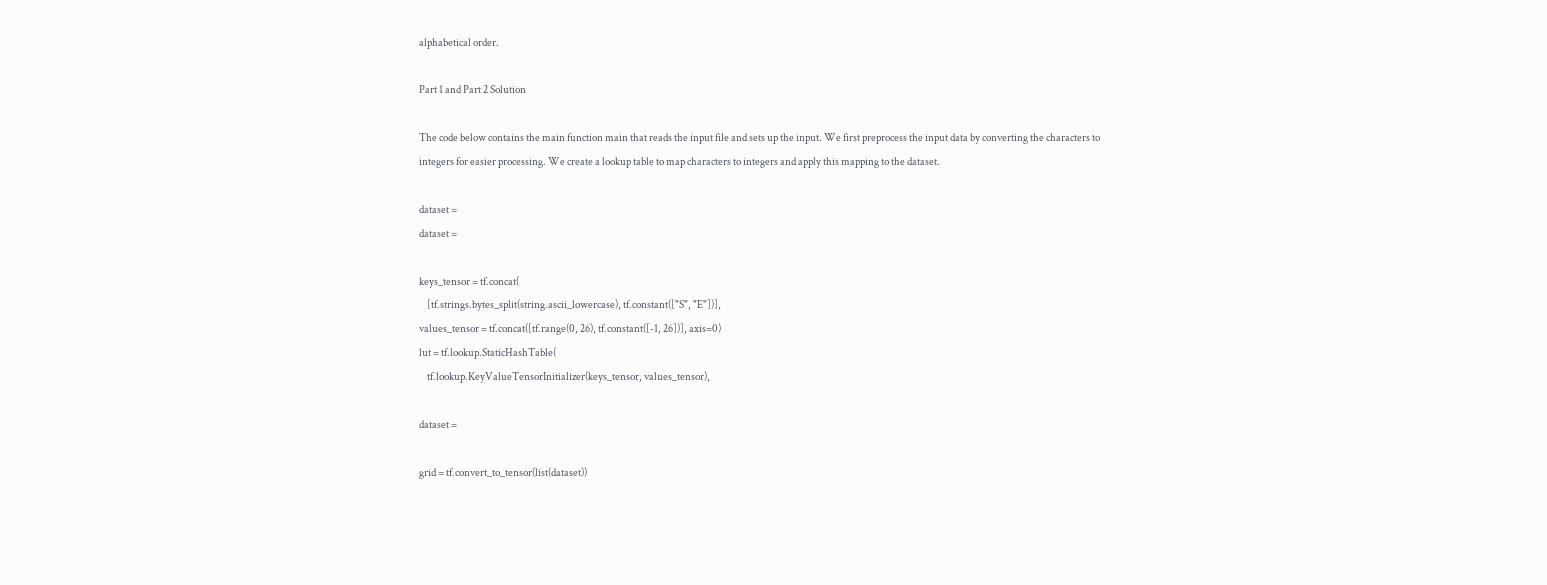alphabetical order.

Part 1 and Part 2 Solution

The code below contains the main function main that reads the input file and sets up the input. We first preprocess the input data by converting the characters to integers for easier processing. We create a lookup table to map characters to integers and apply this mapping to the dataset.

dataset =
dataset =

keys_tensor = tf.concat(
    [tf.strings.bytes_split(string.ascii_lowercase), tf.constant(["S", "E"])],
values_tensor = tf.concat([tf.range(0, 26), tf.constant([-1, 26])], axis=0)
lut = tf.lookup.StaticHashTable(
    tf.lookup.KeyValueTensorInitializer(keys_tensor, values_tensor),

dataset =

grid = tf.convert_to_tensor(list(dataset))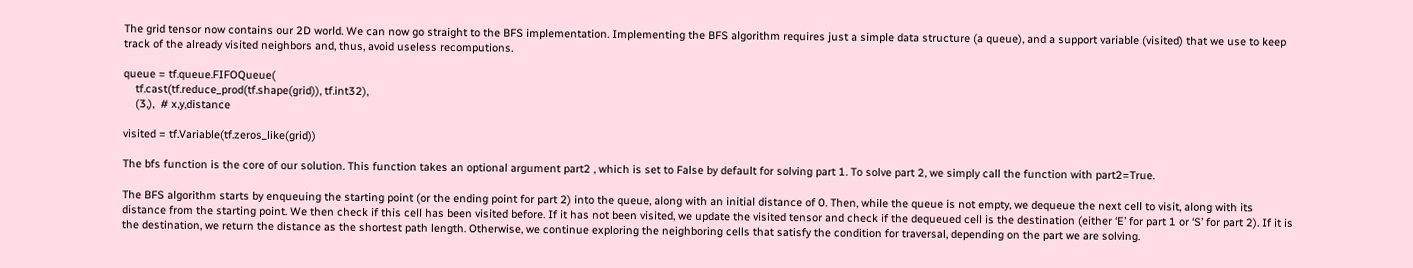The grid tensor now contains our 2D world. We can now go straight to the BFS implementation. Implementing the BFS algorithm requires just a simple data structure (a queue), and a support variable (visited) that we use to keep track of the already visited neighbors and, thus, avoid useless recomputions.

queue = tf.queue.FIFOQueue(
    tf.cast(tf.reduce_prod(tf.shape(grid)), tf.int32),
    (3,),  # x,y,distance

visited = tf.Variable(tf.zeros_like(grid))

The bfs function is the core of our solution. This function takes an optional argument part2 , which is set to False by default for solving part 1. To solve part 2, we simply call the function with part2=True.

The BFS algorithm starts by enqueuing the starting point (or the ending point for part 2) into the queue, along with an initial distance of 0. Then, while the queue is not empty, we dequeue the next cell to visit, along with its distance from the starting point. We then check if this cell has been visited before. If it has not been visited, we update the visited tensor and check if the dequeued cell is the destination (either ‘E’ for part 1 or ‘S’ for part 2). If it is the destination, we return the distance as the shortest path length. Otherwise, we continue exploring the neighboring cells that satisfy the condition for traversal, depending on the part we are solving.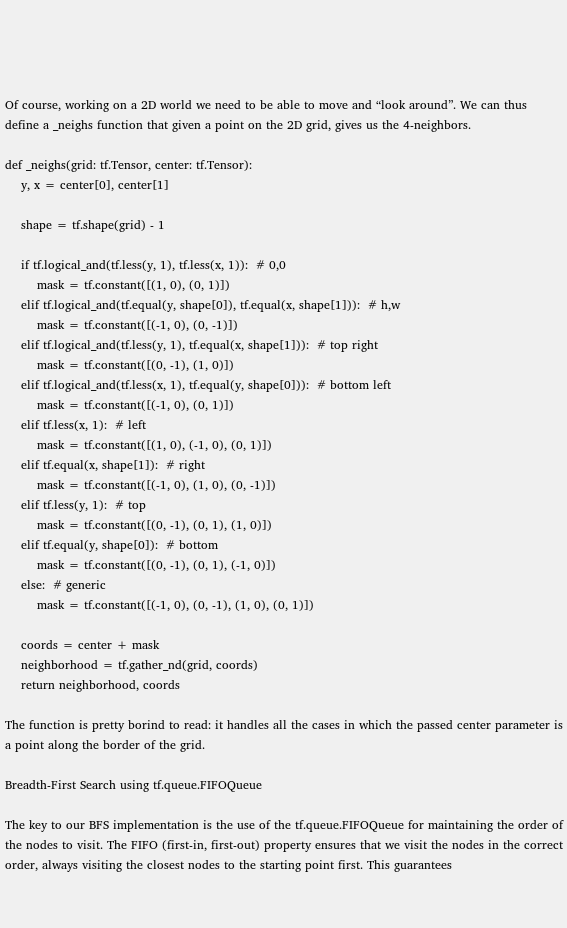Of course, working on a 2D world we need to be able to move and “look around”. We can thus define a _neighs function that given a point on the 2D grid, gives us the 4-neighbors.

def _neighs(grid: tf.Tensor, center: tf.Tensor):
    y, x = center[0], center[1]

    shape = tf.shape(grid) - 1

    if tf.logical_and(tf.less(y, 1), tf.less(x, 1)):  # 0,0
        mask = tf.constant([(1, 0), (0, 1)])
    elif tf.logical_and(tf.equal(y, shape[0]), tf.equal(x, shape[1])):  # h,w
        mask = tf.constant([(-1, 0), (0, -1)])
    elif tf.logical_and(tf.less(y, 1), tf.equal(x, shape[1])):  # top right
        mask = tf.constant([(0, -1), (1, 0)])
    elif tf.logical_and(tf.less(x, 1), tf.equal(y, shape[0])):  # bottom left
        mask = tf.constant([(-1, 0), (0, 1)])
    elif tf.less(x, 1):  # left
        mask = tf.constant([(1, 0), (-1, 0), (0, 1)])
    elif tf.equal(x, shape[1]):  # right
        mask = tf.constant([(-1, 0), (1, 0), (0, -1)])
    elif tf.less(y, 1):  # top
        mask = tf.constant([(0, -1), (0, 1), (1, 0)])
    elif tf.equal(y, shape[0]):  # bottom
        mask = tf.constant([(0, -1), (0, 1), (-1, 0)])
    else:  # generic
        mask = tf.constant([(-1, 0), (0, -1), (1, 0), (0, 1)])

    coords = center + mask
    neighborhood = tf.gather_nd(grid, coords)
    return neighborhood, coords

The function is pretty borind to read: it handles all the cases in which the passed center parameter is a point along the border of the grid.

Breadth-First Search using tf.queue.FIFOQueue

The key to our BFS implementation is the use of the tf.queue.FIFOQueue for maintaining the order of the nodes to visit. The FIFO (first-in, first-out) property ensures that we visit the nodes in the correct order, always visiting the closest nodes to the starting point first. This guarantees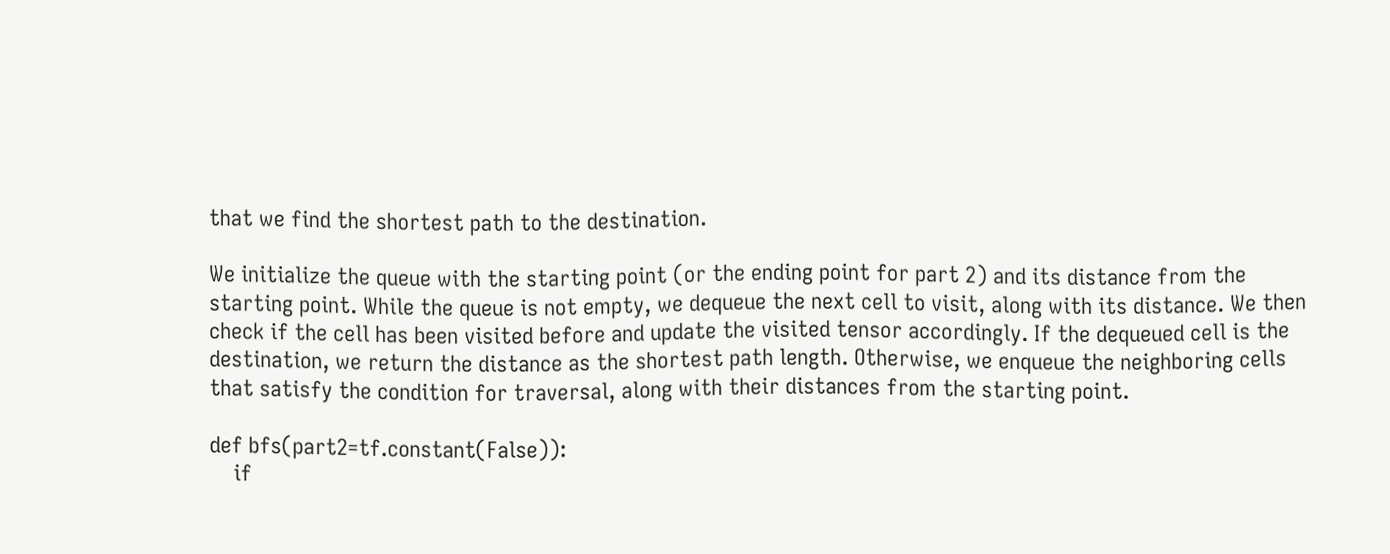that we find the shortest path to the destination.

We initialize the queue with the starting point (or the ending point for part 2) and its distance from the starting point. While the queue is not empty, we dequeue the next cell to visit, along with its distance. We then check if the cell has been visited before and update the visited tensor accordingly. If the dequeued cell is the destination, we return the distance as the shortest path length. Otherwise, we enqueue the neighboring cells that satisfy the condition for traversal, along with their distances from the starting point.

def bfs(part2=tf.constant(False)):
    if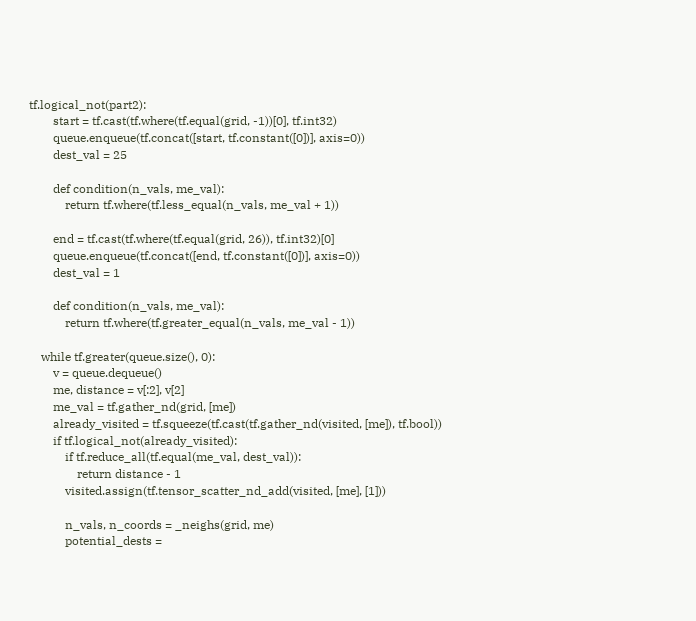tf.logical_not(part2):
        start = tf.cast(tf.where(tf.equal(grid, -1))[0], tf.int32)
        queue.enqueue(tf.concat([start, tf.constant([0])], axis=0))
        dest_val = 25

        def condition(n_vals, me_val):
            return tf.where(tf.less_equal(n_vals, me_val + 1))

        end = tf.cast(tf.where(tf.equal(grid, 26)), tf.int32)[0]
        queue.enqueue(tf.concat([end, tf.constant([0])], axis=0))
        dest_val = 1

        def condition(n_vals, me_val):
            return tf.where(tf.greater_equal(n_vals, me_val - 1))

    while tf.greater(queue.size(), 0):
        v = queue.dequeue()
        me, distance = v[:2], v[2]
        me_val = tf.gather_nd(grid, [me])
        already_visited = tf.squeeze(tf.cast(tf.gather_nd(visited, [me]), tf.bool))
        if tf.logical_not(already_visited):
            if tf.reduce_all(tf.equal(me_val, dest_val)):
                return distance - 1
            visited.assign(tf.tensor_scatter_nd_add(visited, [me], [1]))

            n_vals, n_coords = _neighs(grid, me)
            potential_dests =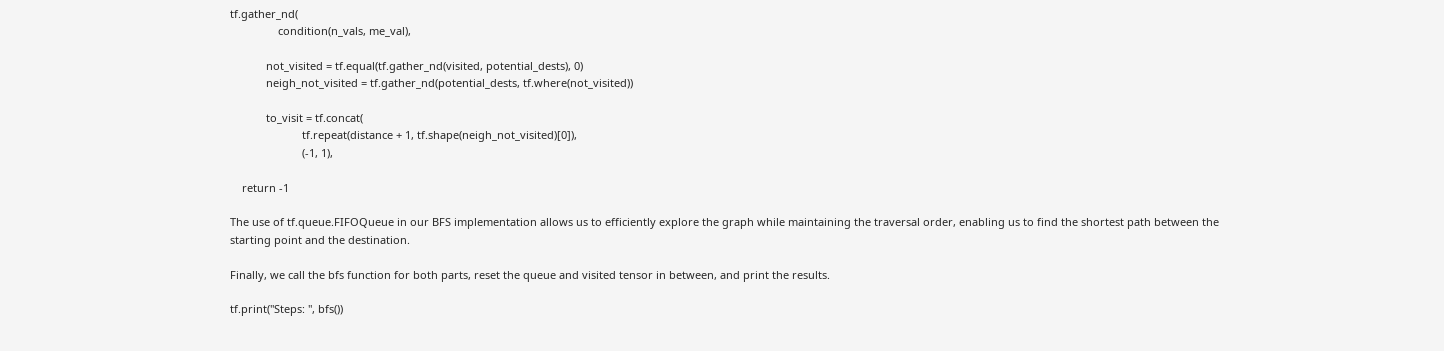tf.gather_nd(
                condition(n_vals, me_val),

            not_visited = tf.equal(tf.gather_nd(visited, potential_dests), 0)
            neigh_not_visited = tf.gather_nd(potential_dests, tf.where(not_visited))

            to_visit = tf.concat(
                        tf.repeat(distance + 1, tf.shape(neigh_not_visited)[0]),
                        (-1, 1),

    return -1

The use of tf.queue.FIFOQueue in our BFS implementation allows us to efficiently explore the graph while maintaining the traversal order, enabling us to find the shortest path between the starting point and the destination.

Finally, we call the bfs function for both parts, reset the queue and visited tensor in between, and print the results.

tf.print("Steps: ", bfs())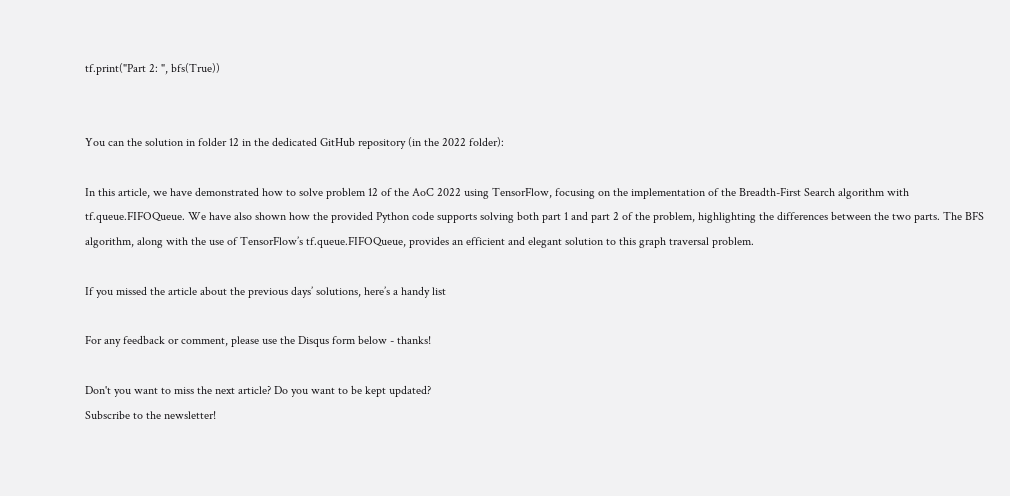tf.print("Part 2: ", bfs(True))


You can the solution in folder 12 in the dedicated GitHub repository (in the 2022 folder):

In this article, we have demonstrated how to solve problem 12 of the AoC 2022 using TensorFlow, focusing on the implementation of the Breadth-First Search algorithm with tf.queue.FIFOQueue. We have also shown how the provided Python code supports solving both part 1 and part 2 of the problem, highlighting the differences between the two parts. The BFS algorithm, along with the use of TensorFlow’s tf.queue.FIFOQueue, provides an efficient and elegant solution to this graph traversal problem.

If you missed the article about the previous days’ solutions, here’s a handy list

For any feedback or comment, please use the Disqus form below - thanks!

Don't you want to miss the next article? Do you want to be kept updated?
Subscribe to the newsletter!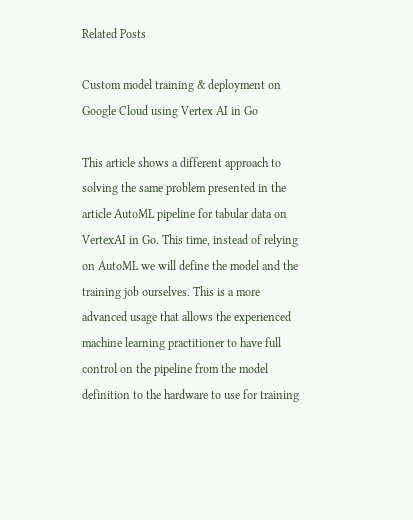Related Posts

Custom model training & deployment on Google Cloud using Vertex AI in Go

This article shows a different approach to solving the same problem presented in the article AutoML pipeline for tabular data on VertexAI in Go. This time, instead of relying on AutoML we will define the model and the training job ourselves. This is a more advanced usage that allows the experienced machine learning practitioner to have full control on the pipeline from the model definition to the hardware to use for training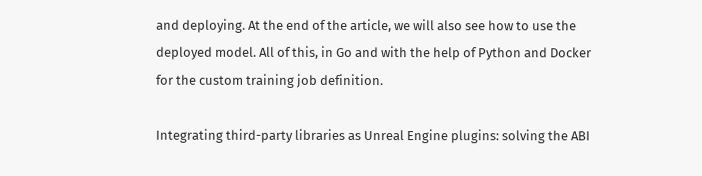and deploying. At the end of the article, we will also see how to use the deployed model. All of this, in Go and with the help of Python and Docker for the custom training job definition.

Integrating third-party libraries as Unreal Engine plugins: solving the ABI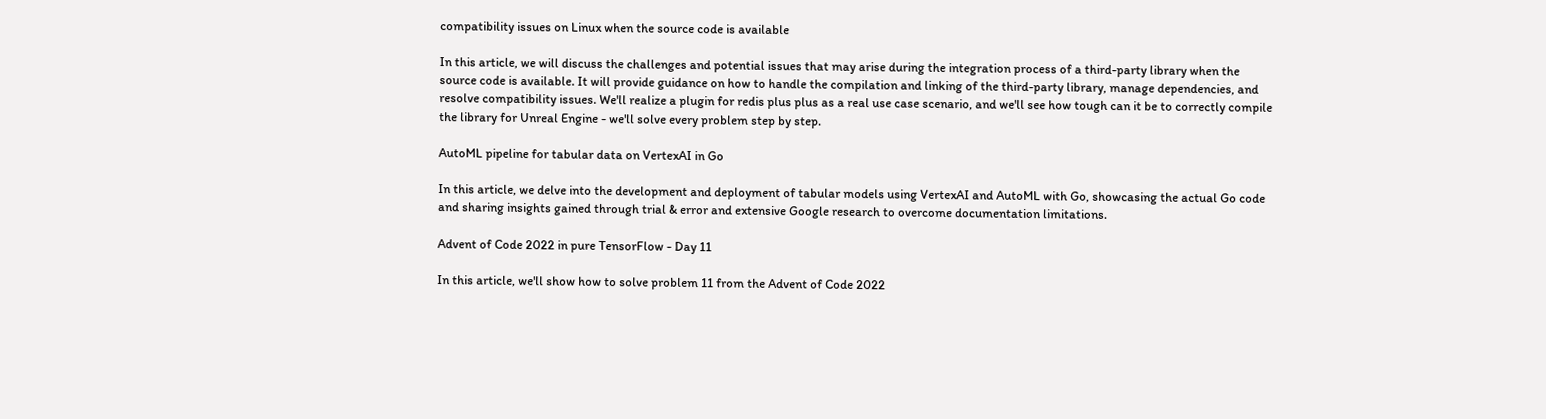compatibility issues on Linux when the source code is available

In this article, we will discuss the challenges and potential issues that may arise during the integration process of a third-party library when the source code is available. It will provide guidance on how to handle the compilation and linking of the third-party library, manage dependencies, and resolve compatibility issues. We'll realize a plugin for redis plus plus as a real use case scenario, and we'll see how tough can it be to correctly compile the library for Unreal Engine - we'll solve every problem step by step.

AutoML pipeline for tabular data on VertexAI in Go

In this article, we delve into the development and deployment of tabular models using VertexAI and AutoML with Go, showcasing the actual Go code and sharing insights gained through trial & error and extensive Google research to overcome documentation limitations.

Advent of Code 2022 in pure TensorFlow - Day 11

In this article, we'll show how to solve problem 11 from the Advent of Code 2022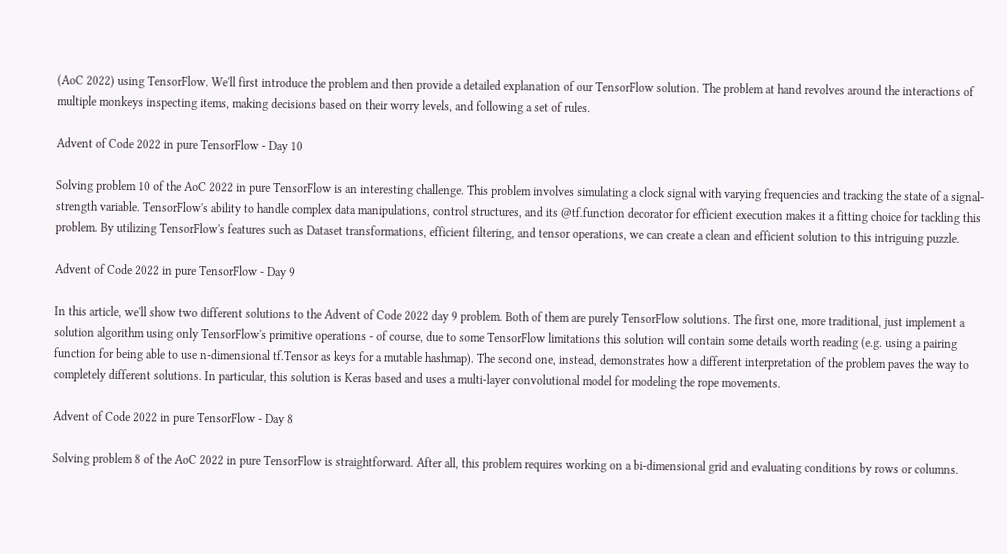(AoC 2022) using TensorFlow. We'll first introduce the problem and then provide a detailed explanation of our TensorFlow solution. The problem at hand revolves around the interactions of multiple monkeys inspecting items, making decisions based on their worry levels, and following a set of rules.

Advent of Code 2022 in pure TensorFlow - Day 10

Solving problem 10 of the AoC 2022 in pure TensorFlow is an interesting challenge. This problem involves simulating a clock signal with varying frequencies and tracking the state of a signal-strength variable. TensorFlow's ability to handle complex data manipulations, control structures, and its @tf.function decorator for efficient execution makes it a fitting choice for tackling this problem. By utilizing TensorFlow's features such as Dataset transformations, efficient filtering, and tensor operations, we can create a clean and efficient solution to this intriguing puzzle.

Advent of Code 2022 in pure TensorFlow - Day 9

In this article, we'll show two different solutions to the Advent of Code 2022 day 9 problem. Both of them are purely TensorFlow solutions. The first one, more traditional, just implement a solution algorithm using only TensorFlow's primitive operations - of course, due to some TensorFlow limitations this solution will contain some details worth reading (e.g. using a pairing function for being able to use n-dimensional tf.Tensor as keys for a mutable hashmap). The second one, instead, demonstrates how a different interpretation of the problem paves the way to completely different solutions. In particular, this solution is Keras based and uses a multi-layer convolutional model for modeling the rope movements.

Advent of Code 2022 in pure TensorFlow - Day 8

Solving problem 8 of the AoC 2022 in pure TensorFlow is straightforward. After all, this problem requires working on a bi-dimensional grid and evaluating conditions by rows or columns.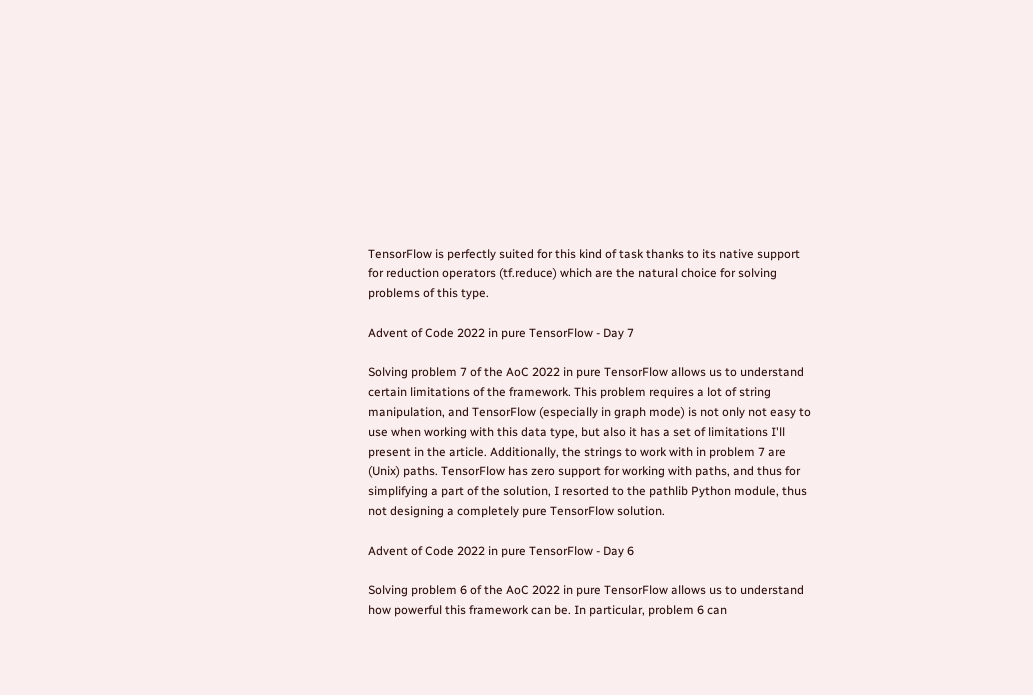TensorFlow is perfectly suited for this kind of task thanks to its native support for reduction operators (tf.reduce) which are the natural choice for solving problems of this type.

Advent of Code 2022 in pure TensorFlow - Day 7

Solving problem 7 of the AoC 2022 in pure TensorFlow allows us to understand certain limitations of the framework. This problem requires a lot of string manipulation, and TensorFlow (especially in graph mode) is not only not easy to use when working with this data type, but also it has a set of limitations I'll present in the article. Additionally, the strings to work with in problem 7 are (Unix) paths. TensorFlow has zero support for working with paths, and thus for simplifying a part of the solution, I resorted to the pathlib Python module, thus not designing a completely pure TensorFlow solution.

Advent of Code 2022 in pure TensorFlow - Day 6

Solving problem 6 of the AoC 2022 in pure TensorFlow allows us to understand how powerful this framework can be. In particular, problem 6 can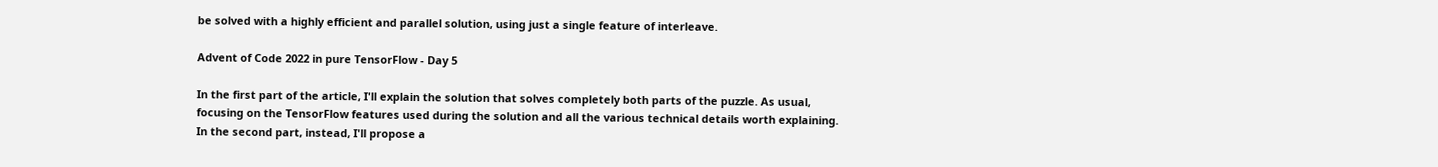be solved with a highly efficient and parallel solution, using just a single feature of interleave.

Advent of Code 2022 in pure TensorFlow - Day 5

In the first part of the article, I'll explain the solution that solves completely both parts of the puzzle. As usual, focusing on the TensorFlow features used during the solution and all the various technical details worth explaining. In the second part, instead, I'll propose a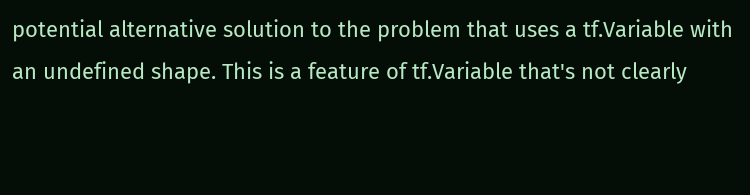potential alternative solution to the problem that uses a tf.Variable with an undefined shape. This is a feature of tf.Variable that's not clearly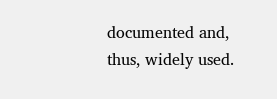documented and, thus, widely used.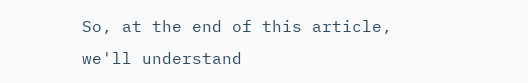So, at the end of this article, we'll understand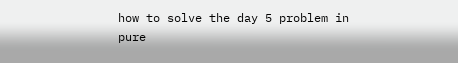how to solve the day 5 problem in pure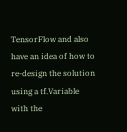TensorFlow and also have an idea of how to re-design the solution using a tf.Variable with the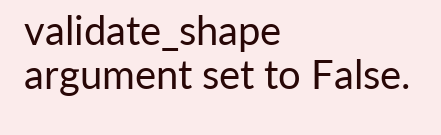validate_shape argument set to False.